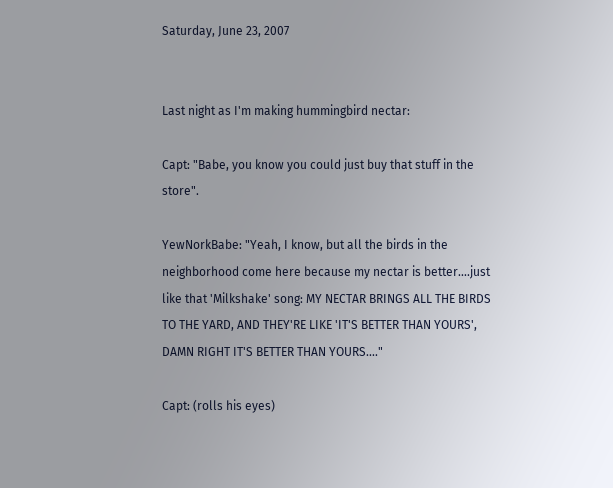Saturday, June 23, 2007


Last night as I'm making hummingbird nectar:

Capt: "Babe, you know you could just buy that stuff in the store".

YewNorkBabe: "Yeah, I know, but all the birds in the neighborhood come here because my nectar is better....just like that 'Milkshake' song: MY NECTAR BRINGS ALL THE BIRDS TO THE YARD, AND THEY'RE LIKE 'IT'S BETTER THAN YOURS', DAMN RIGHT IT'S BETTER THAN YOURS...."

Capt: (rolls his eyes)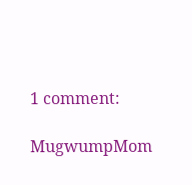1 comment:

MugwumpMom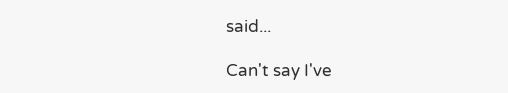said...

Can't say I've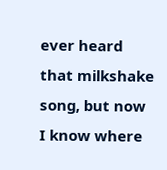ever heard that milkshake song, but now I know where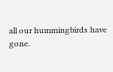all our hummingbirds have gone.